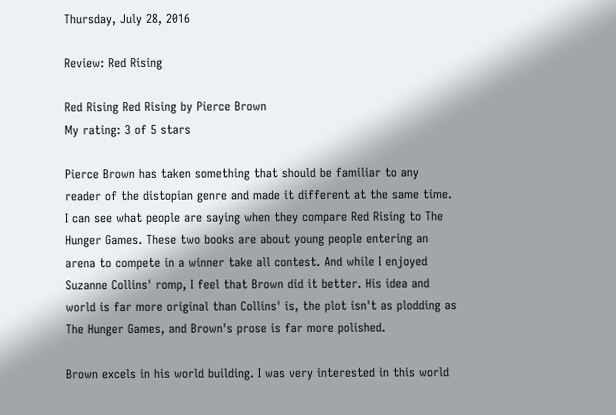Thursday, July 28, 2016

Review: Red Rising

Red Rising Red Rising by Pierce Brown
My rating: 3 of 5 stars

Pierce Brown has taken something that should be familiar to any reader of the distopian genre and made it different at the same time. I can see what people are saying when they compare Red Rising to The Hunger Games. These two books are about young people entering an arena to compete in a winner take all contest. And while I enjoyed Suzanne Collins' romp, I feel that Brown did it better. His idea and world is far more original than Collins' is, the plot isn't as plodding as The Hunger Games, and Brown's prose is far more polished.

Brown excels in his world building. I was very interested in this world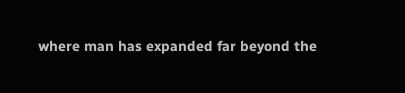where man has expanded far beyond the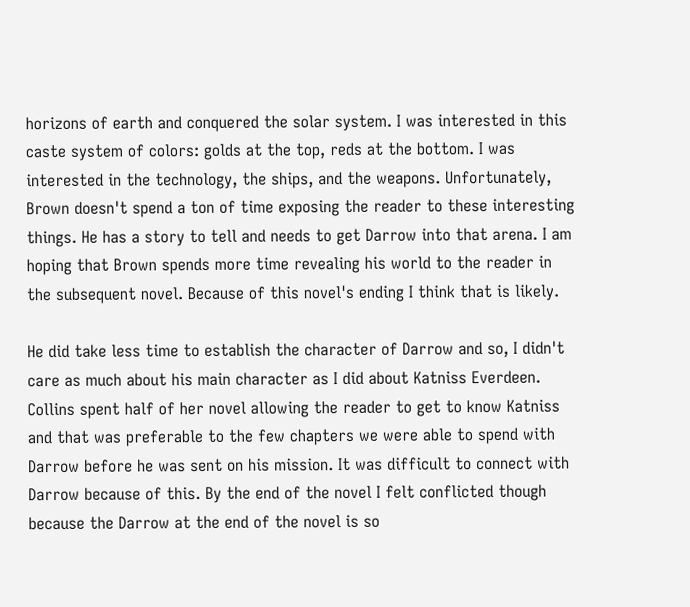horizons of earth and conquered the solar system. I was interested in this caste system of colors: golds at the top, reds at the bottom. I was interested in the technology, the ships, and the weapons. Unfortunately, Brown doesn't spend a ton of time exposing the reader to these interesting things. He has a story to tell and needs to get Darrow into that arena. I am hoping that Brown spends more time revealing his world to the reader in the subsequent novel. Because of this novel's ending I think that is likely.

He did take less time to establish the character of Darrow and so, I didn't care as much about his main character as I did about Katniss Everdeen. Collins spent half of her novel allowing the reader to get to know Katniss and that was preferable to the few chapters we were able to spend with Darrow before he was sent on his mission. It was difficult to connect with Darrow because of this. By the end of the novel I felt conflicted though because the Darrow at the end of the novel is so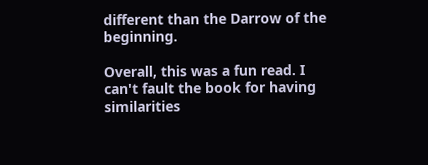different than the Darrow of the beginning.

Overall, this was a fun read. I can't fault the book for having similarities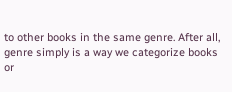to other books in the same genre. After all, genre simply is a way we categorize books or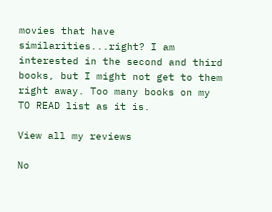movies that have similarities...right? I am interested in the second and third books, but I might not get to them right away. Too many books on my TO READ list as it is.

View all my reviews

No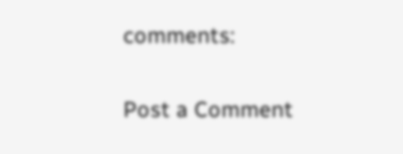comments:

Post a Comment